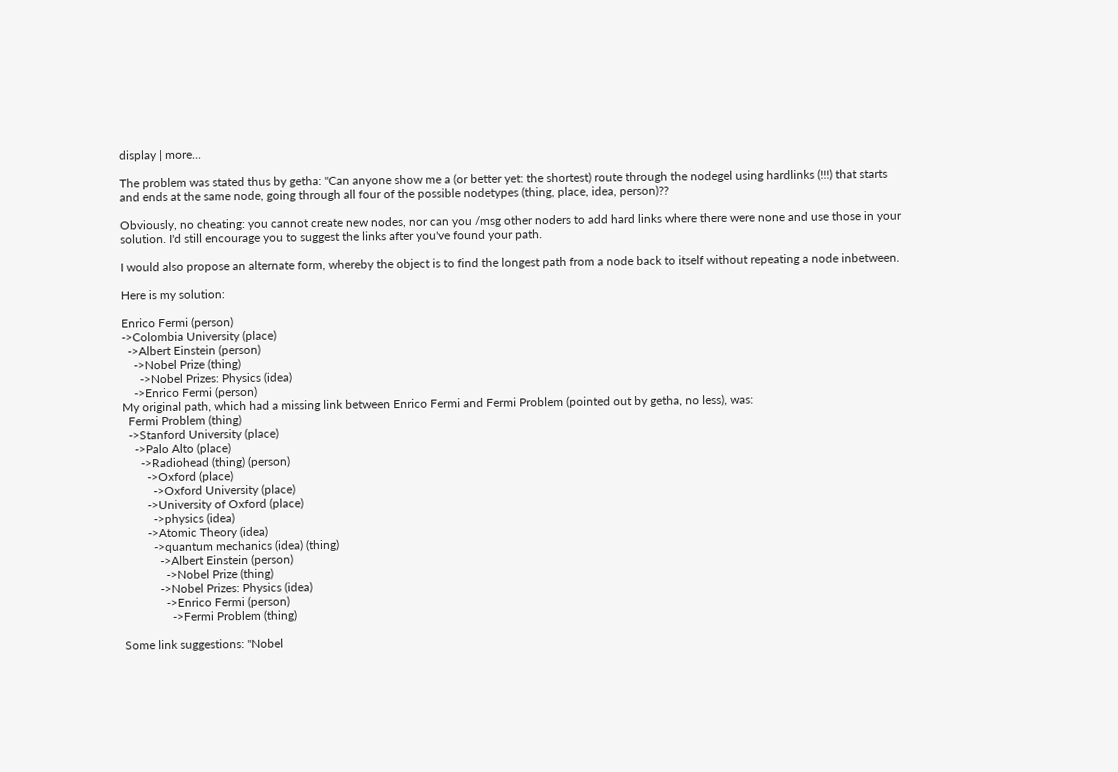display | more...

The problem was stated thus by getha: "Can anyone show me a (or better yet: the shortest) route through the nodegel using hardlinks (!!!) that starts and ends at the same node, going through all four of the possible nodetypes (thing, place, idea, person)??

Obviously, no cheating: you cannot create new nodes, nor can you /msg other noders to add hard links where there were none and use those in your solution. I'd still encourage you to suggest the links after you've found your path.

I would also propose an alternate form, whereby the object is to find the longest path from a node back to itself without repeating a node inbetween.

Here is my solution:

Enrico Fermi (person)
->Colombia University (place)
  ->Albert Einstein (person)
    ->Nobel Prize (thing)
      ->Nobel Prizes: Physics (idea)
    ->Enrico Fermi (person)
My original path, which had a missing link between Enrico Fermi and Fermi Problem (pointed out by getha, no less), was:
  Fermi Problem (thing)
  ->Stanford University (place)
    ->Palo Alto (place)
      ->Radiohead (thing) (person)
        ->Oxford (place)
          ->Oxford University (place)
        ->University of Oxford (place)
          ->physics (idea)
        ->Atomic Theory (idea)
          ->quantum mechanics (idea) (thing)
            ->Albert Einstein (person)
              ->Nobel Prize (thing)
            ->Nobel Prizes: Physics (idea)
              ->Enrico Fermi (person)
                ->Fermi Problem (thing)

Some link suggestions: "Nobel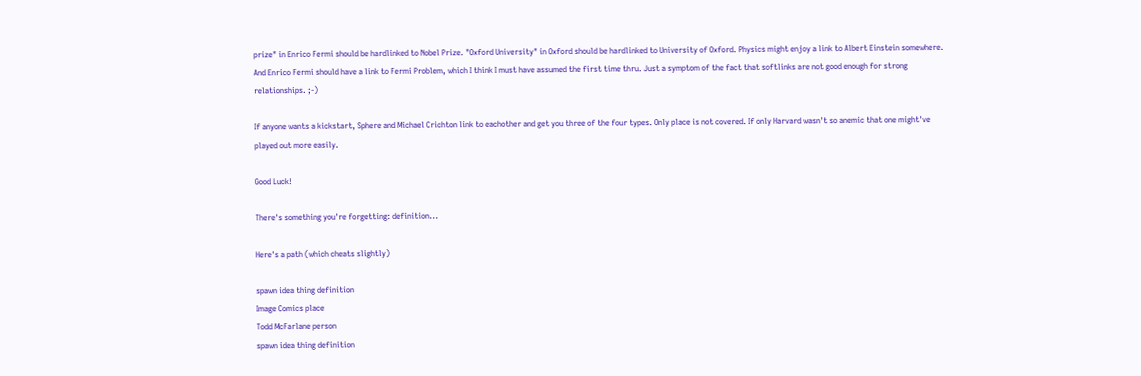prize" in Enrico Fermi should be hardlinked to Nobel Prize. "Oxford University" in Oxford should be hardlinked to University of Oxford. Physics might enjoy a link to Albert Einstein somewhere. And Enrico Fermi should have a link to Fermi Problem, which I think I must have assumed the first time thru. Just a symptom of the fact that softlinks are not good enough for strong relationships. ;-)

If anyone wants a kickstart, Sphere and Michael Crichton link to eachother and get you three of the four types. Only place is not covered. If only Harvard wasn't so anemic that one might've played out more easily.

Good Luck!

There's something you're forgetting: definition...

Here's a path (which cheats slightly)

spawn idea thing definition
Image Comics place
Todd McFarlane person
spawn idea thing definition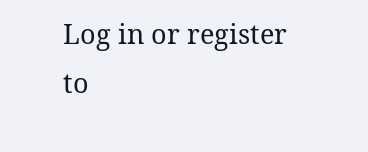Log in or register to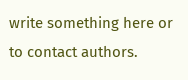write something here or to contact authors.